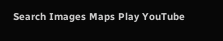Search Images Maps Play YouTube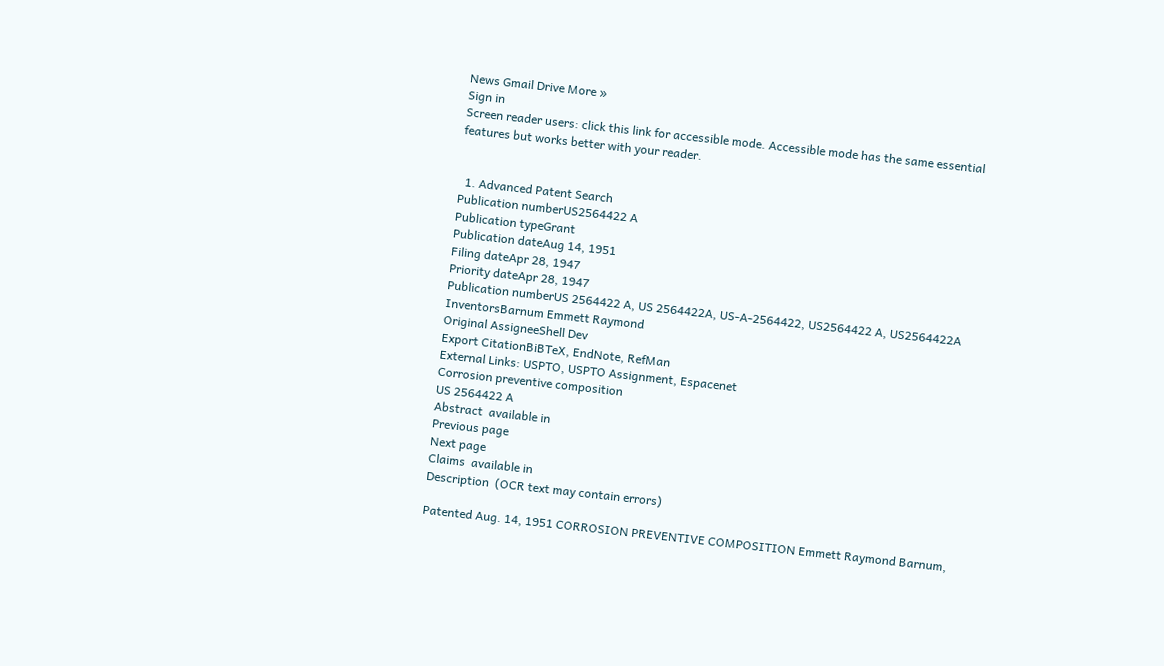News Gmail Drive More »
Sign in
Screen reader users: click this link for accessible mode. Accessible mode has the same essential features but works better with your reader.


  1. Advanced Patent Search
Publication numberUS2564422 A
Publication typeGrant
Publication dateAug 14, 1951
Filing dateApr 28, 1947
Priority dateApr 28, 1947
Publication numberUS 2564422 A, US 2564422A, US-A-2564422, US2564422 A, US2564422A
InventorsBarnum Emmett Raymond
Original AssigneeShell Dev
Export CitationBiBTeX, EndNote, RefMan
External Links: USPTO, USPTO Assignment, Espacenet
Corrosion preventive composition
US 2564422 A
Abstract  available in
Previous page
Next page
Claims  available in
Description  (OCR text may contain errors)

Patented Aug. 14, 1951 CORROSION PREVENTIVE COMPOSITION Emmett Raymond Barnum,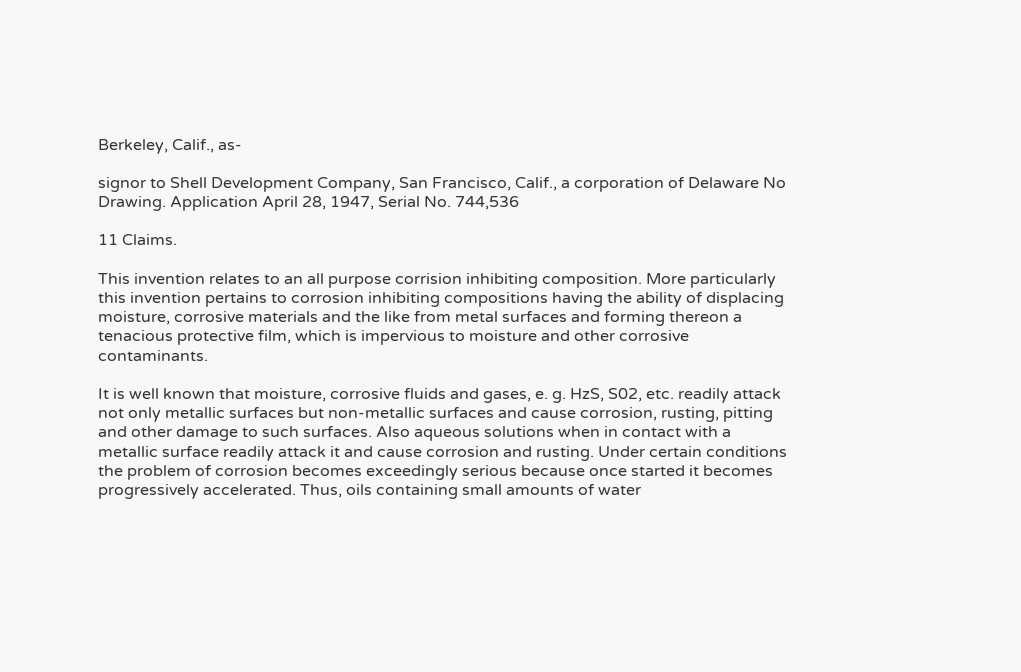Berkeley, Calif., as-

signor to Shell Development Company, San Francisco, Calif., a corporation of Delaware No Drawing. Application April 28, 1947, Serial No. 744,536

11 Claims.

This invention relates to an all purpose corrision inhibiting composition. More particularly this invention pertains to corrosion inhibiting compositions having the ability of displacing moisture, corrosive materials and the like from metal surfaces and forming thereon a tenacious protective film, which is impervious to moisture and other corrosive contaminants.

It is well known that moisture, corrosive fluids and gases, e. g. HzS, S02, etc. readily attack not only metallic surfaces but non-metallic surfaces and cause corrosion, rusting, pitting and other damage to such surfaces. Also aqueous solutions when in contact with a metallic surface readily attack it and cause corrosion and rusting. Under certain conditions the problem of corrosion becomes exceedingly serious because once started it becomes progressively accelerated. Thus, oils containing small amounts of water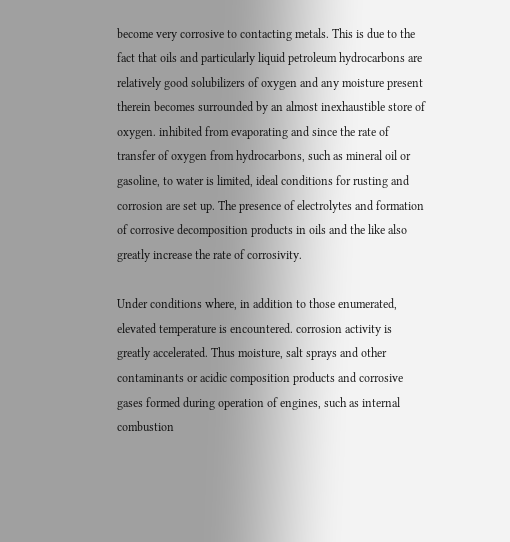become very corrosive to contacting metals. This is due to the fact that oils and particularly liquid petroleum hydrocarbons are relatively good solubilizers of oxygen and any moisture present therein becomes surrounded by an almost inexhaustible store of oxygen. inhibited from evaporating and since the rate of transfer of oxygen from hydrocarbons, such as mineral oil or gasoline, to water is limited, ideal conditions for rusting and corrosion are set up. The presence of electrolytes and formation of corrosive decomposition products in oils and the like also greatly increase the rate of corrosivity.

Under conditions where, in addition to those enumerated, elevated temperature is encountered. corrosion activity is greatly accelerated. Thus moisture, salt sprays and other contaminants or acidic composition products and corrosive gases formed during operation of engines, such as internal combustion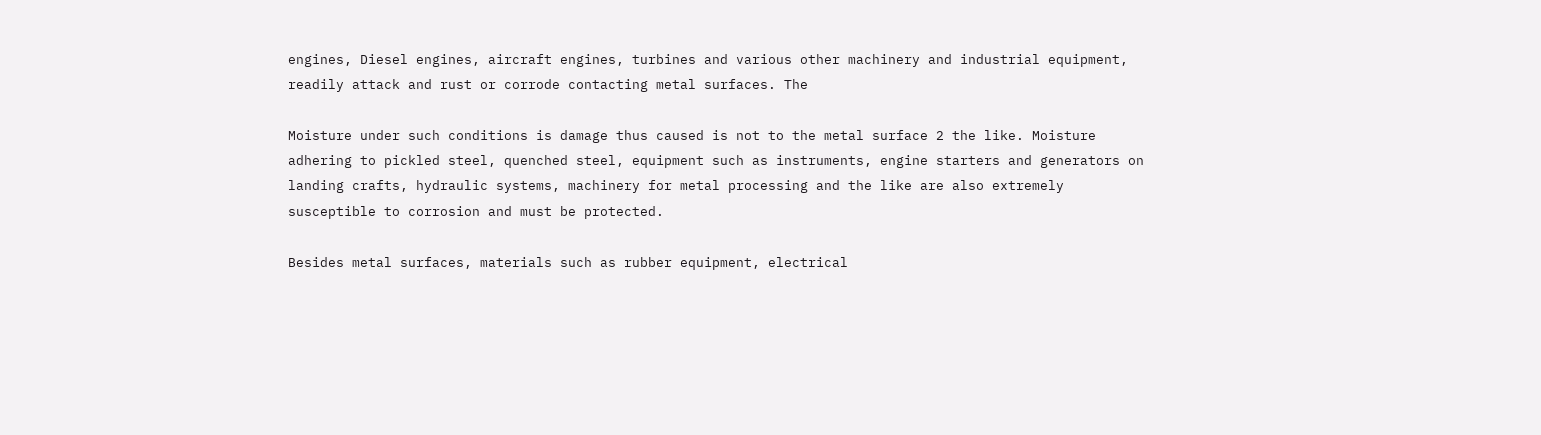engines, Diesel engines, aircraft engines, turbines and various other machinery and industrial equipment, readily attack and rust or corrode contacting metal surfaces. The

Moisture under such conditions is damage thus caused is not to the metal surface 2 the like. Moisture adhering to pickled steel, quenched steel, equipment such as instruments, engine starters and generators on landing crafts, hydraulic systems, machinery for metal processing and the like are also extremely susceptible to corrosion and must be protected.

Besides metal surfaces, materials such as rubber equipment, electrical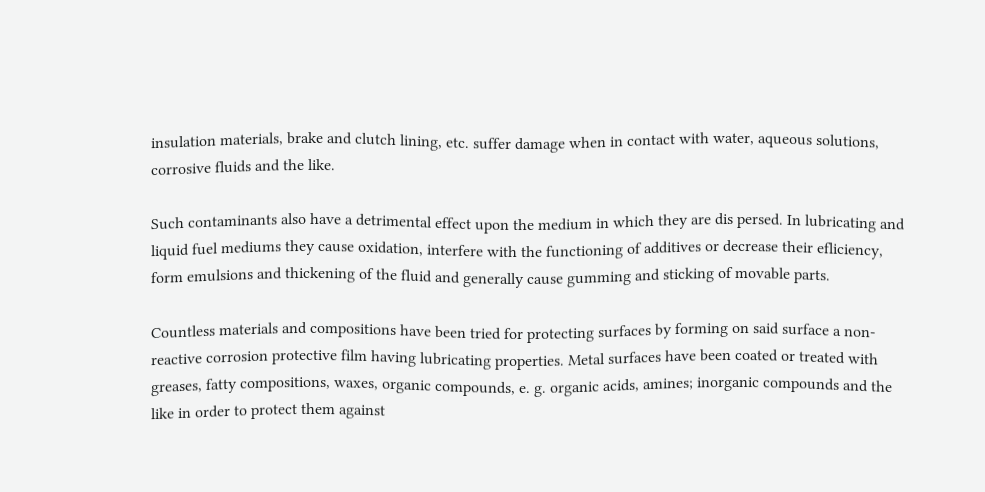insulation materials, brake and clutch lining, etc. suffer damage when in contact with water, aqueous solutions, corrosive fluids and the like.

Such contaminants also have a detrimental effect upon the medium in which they are dis persed. In lubricating and liquid fuel mediums they cause oxidation, interfere with the functioning of additives or decrease their efliciency, form emulsions and thickening of the fluid and generally cause gumming and sticking of movable parts.

Countless materials and compositions have been tried for protecting surfaces by forming on said surface a non-reactive corrosion protective film having lubricating properties. Metal surfaces have been coated or treated with greases, fatty compositions, waxes, organic compounds, e. g. organic acids, amines; inorganic compounds and the like in order to protect them against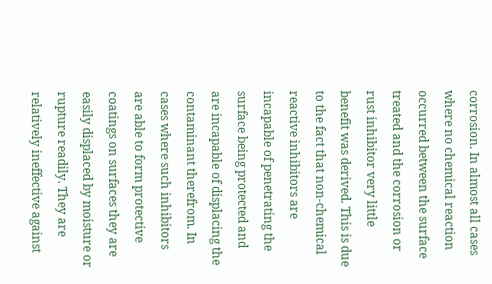corrosion. In almost all cases where no chemical reaction occurred between the surface treated and the corrosion or rust inhibitor very little benefit was derived. This is due to the fact that non-chemical reactive inhibitors are incapable of penetrating the surface being protected and are incapable of displacing the contaminant therefrom. In cases where such inhibitors are able to form protective coatings on surfaces they are easily displaced by moisture or rupture readily. They are relatively ineffective against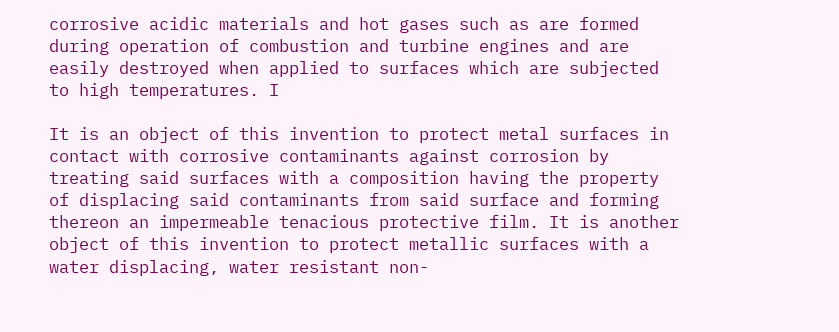corrosive acidic materials and hot gases such as are formed during operation of combustion and turbine engines and are easily destroyed when applied to surfaces which are subjected to high temperatures. I

It is an object of this invention to protect metal surfaces in contact with corrosive contaminants against corrosion by treating said surfaces with a composition having the property of displacing said contaminants from said surface and forming thereon an impermeable tenacious protective film. It is another object of this invention to protect metallic surfaces with a water displacing, water resistant non-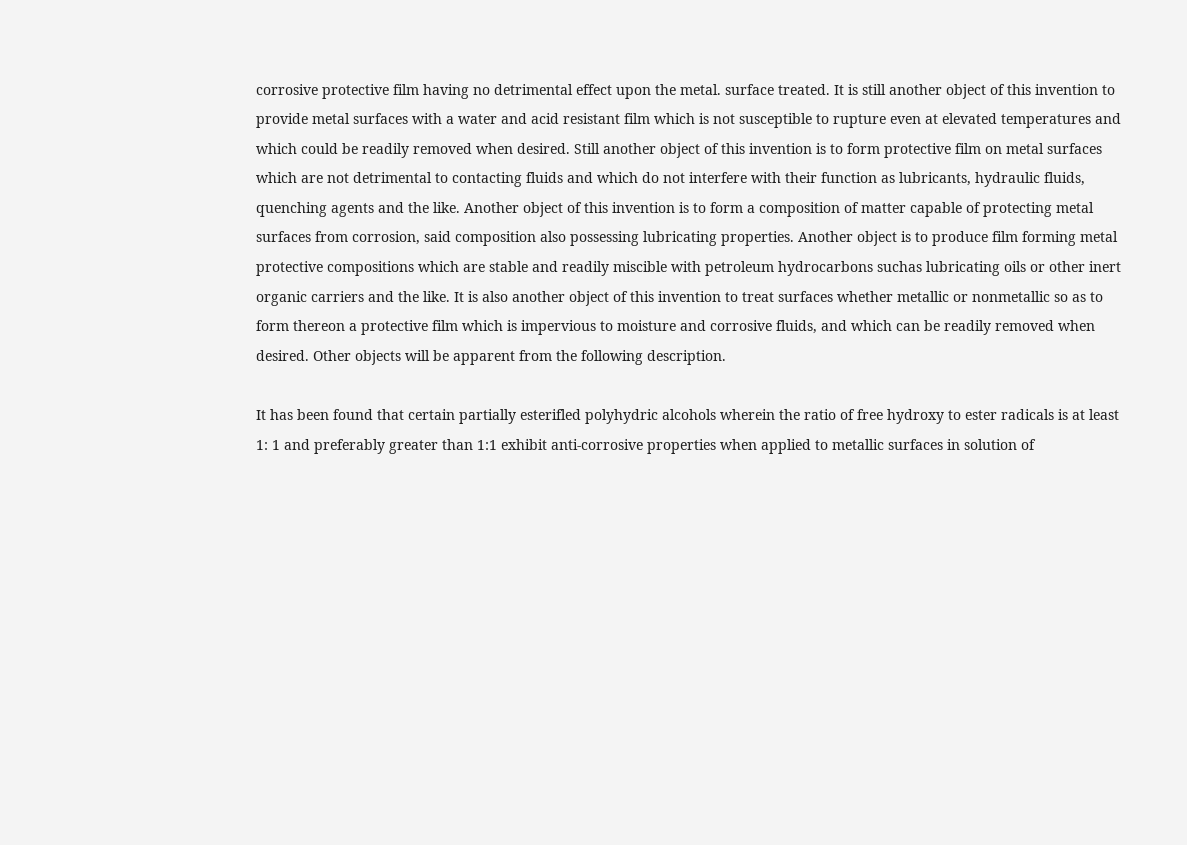corrosive protective film having no detrimental effect upon the metal. surface treated. It is still another object of this invention to provide metal surfaces with a water and acid resistant film which is not susceptible to rupture even at elevated temperatures and which could be readily removed when desired. Still another object of this invention is to form protective film on metal surfaces which are not detrimental to contacting fluids and which do not interfere with their function as lubricants, hydraulic fluids, quenching agents and the like. Another object of this invention is to form a composition of matter capable of protecting metal surfaces from corrosion, said composition also possessing lubricating properties. Another object is to produce film forming metal protective compositions which are stable and readily miscible with petroleum hydrocarbons suchas lubricating oils or other inert organic carriers and the like. It is also another object of this invention to treat surfaces whether metallic or nonmetallic so as to form thereon a protective film which is impervious to moisture and corrosive fluids, and which can be readily removed when desired. Other objects will be apparent from the following description.

It has been found that certain partially esterifled polyhydric alcohols wherein the ratio of free hydroxy to ester radicals is at least 1: 1 and preferably greater than 1:1 exhibit anti-corrosive properties when applied to metallic surfaces in solution of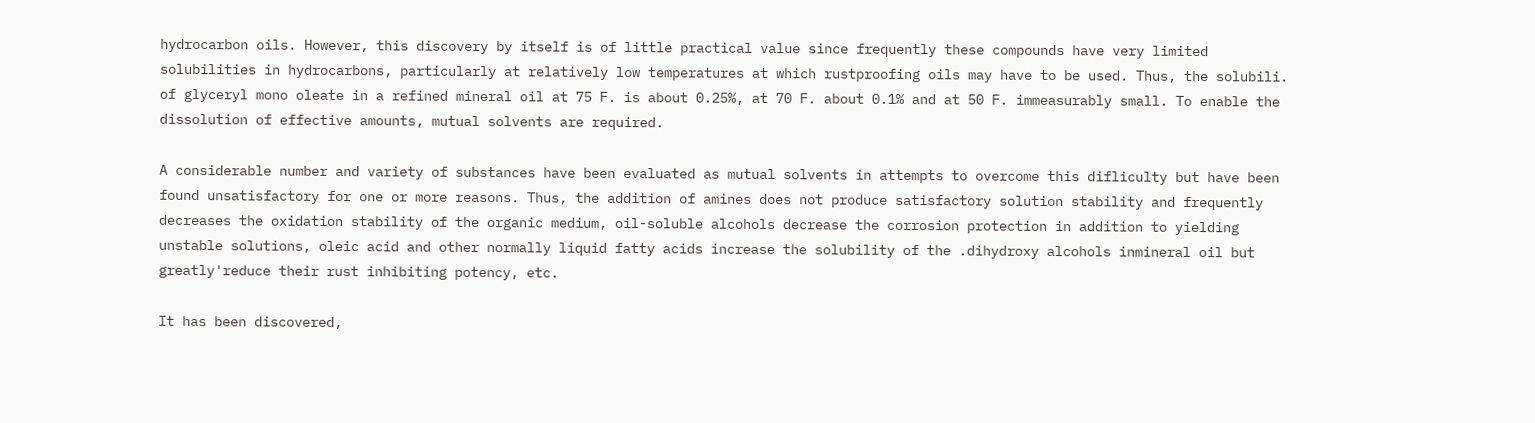hydrocarbon oils. However, this discovery by itself is of little practical value since frequently these compounds have very limited solubilities in hydrocarbons, particularly at relatively low temperatures at which rustproofing oils may have to be used. Thus, the solubili. of glyceryl mono oleate in a refined mineral oil at 75 F. is about 0.25%, at 70 F. about 0.1% and at 50 F. immeasurably small. To enable the dissolution of effective amounts, mutual solvents are required.

A considerable number and variety of substances have been evaluated as mutual solvents in attempts to overcome this difliculty but have been found unsatisfactory for one or more reasons. Thus, the addition of amines does not produce satisfactory solution stability and frequently decreases the oxidation stability of the organic medium, oil-soluble alcohols decrease the corrosion protection in addition to yielding unstable solutions, oleic acid and other normally liquid fatty acids increase the solubility of the .dihydroxy alcohols inmineral oil but greatly'reduce their rust inhibiting potency, etc.

It has been discovered,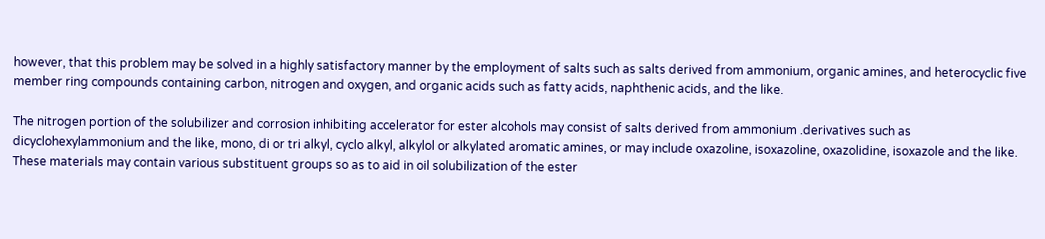however, that this problem may be solved in a highly satisfactory manner by the employment of salts such as salts derived from ammonium, organic amines, and heterocyclic five member ring compounds containing carbon, nitrogen and oxygen, and organic acids such as fatty acids, naphthenic acids, and the like.

The nitrogen portion of the solubilizer and corrosion inhibiting accelerator for ester alcohols may consist of salts derived from ammonium .derivatives such as dicyclohexylammonium and the like, mono, di or tri alkyl, cyclo alkyl, alkylol or alkylated aromatic amines, or may include oxazoline, isoxazoline, oxazolidine, isoxazole and the like. These materials may contain various substituent groups so as to aid in oil solubilization of the ester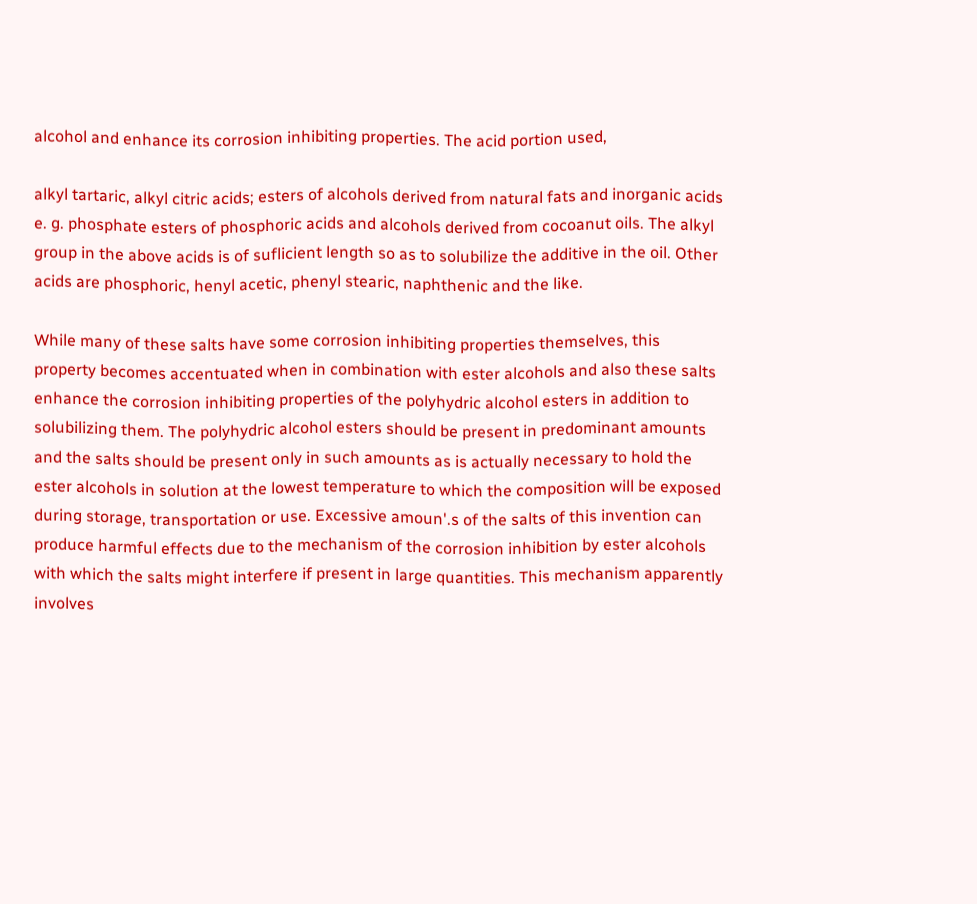alcohol and enhance its corrosion inhibiting properties. The acid portion used,

alkyl tartaric, alkyl citric acids; esters of alcohols derived from natural fats and inorganic acids e. g. phosphate esters of phosphoric acids and alcohols derived from cocoanut oils. The alkyl group in the above acids is of suflicient length so as to solubilize the additive in the oil. Other acids are phosphoric, henyl acetic, phenyl stearic, naphthenic and the like.

While many of these salts have some corrosion inhibiting properties themselves, this property becomes accentuated when in combination with ester alcohols and also these salts enhance the corrosion inhibiting properties of the polyhydric alcohol esters in addition to solubilizing them. The polyhydric alcohol esters should be present in predominant amounts and the salts should be present only in such amounts as is actually necessary to hold the ester alcohols in solution at the lowest temperature to which the composition will be exposed during storage, transportation or use. Excessive amoun'.s of the salts of this invention can produce harmful effects due to the mechanism of the corrosion inhibition by ester alcohols with which the salts might interfere if present in large quantities. This mechanism apparently involves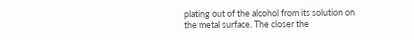plating out of the alcohol from its solution on the metal surface. The closer the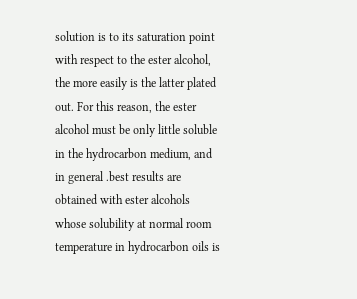solution is to its saturation point with respect to the ester alcohol, the more easily is the latter plated out. For this reason, the ester alcohol must be only little soluble in the hydrocarbon medium, and in general .best results are obtained with ester alcohols whose solubility at normal room temperature in hydrocarbon oils is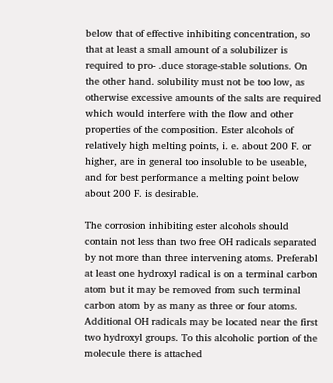below that of effective inhibiting concentration, so that at least a small amount of a solubilizer is required to pro- .duce storage-stable solutions. On the other hand. solubility must not be too low, as otherwise excessive amounts of the salts are required which would interfere with the flow and other properties of the composition. Ester alcohols of relatively high melting points, i. e. about 200 F. or higher, are in general too insoluble to be useable, and for best performance a melting point below about 200 F. is desirable.

The corrosion inhibiting ester alcohols should contain not less than two free OH radicals separated by not more than three intervening atoms. Preferabl at least one hydroxyl radical is on a terminal carbon atom but it may be removed from such terminal carbon atom by as many as three or four atoms. Additional OH radicals may be located near the first two hydroxyl groups. To this alcoholic portion of the molecule there is attached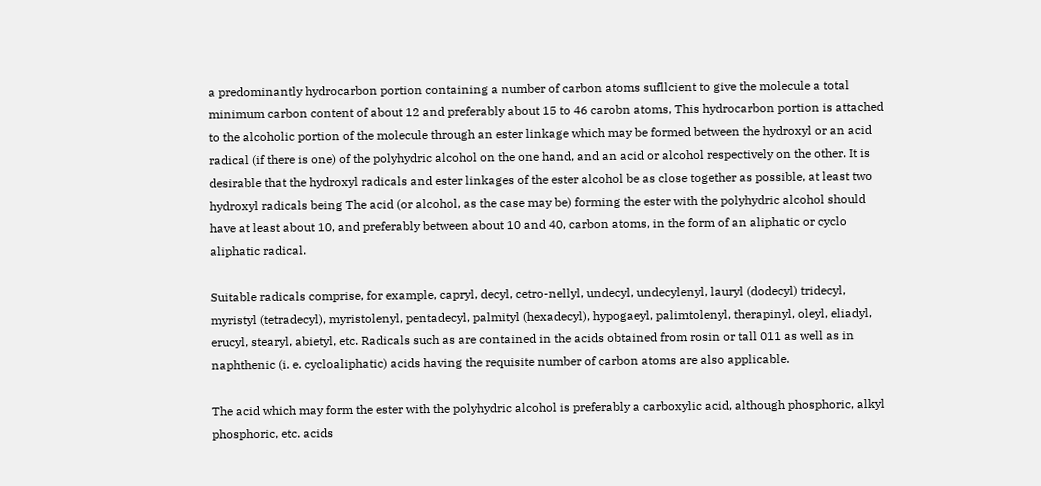a predominantly hydrocarbon portion containing a number of carbon atoms sufllcient to give the molecule a total minimum carbon content of about 12 and preferably about 15 to 46 carobn atoms, This hydrocarbon portion is attached to the alcoholic portion of the molecule through an ester linkage which may be formed between the hydroxyl or an acid radical (if there is one) of the polyhydric alcohol on the one hand, and an acid or alcohol respectively on the other. It is desirable that the hydroxyl radicals and ester linkages of the ester alcohol be as close together as possible, at least two hydroxyl radicals being The acid (or alcohol, as the case may be) forming the ester with the polyhydric alcohol should have at least about 10, and preferably between about 10 and 40, carbon atoms, in the form of an aliphatic or cyclo aliphatic radical.

Suitable radicals comprise, for example, capryl, decyl, cetro-nellyl, undecyl, undecylenyl, lauryl (dodecyl) tridecyl, myristyl (tetradecyl), myristolenyl, pentadecyl, palmityl (hexadecyl), hypogaeyl, palimtolenyl, therapinyl, oleyl, eliadyl, erucyl, stearyl, abietyl, etc. Radicals such as are contained in the acids obtained from rosin or tall 011 as well as in naphthenic (i. e. cycloaliphatic) acids having the requisite number of carbon atoms are also applicable.

The acid which may form the ester with the polyhydric alcohol is preferably a carboxylic acid, although phosphoric, alkyl phosphoric, etc. acids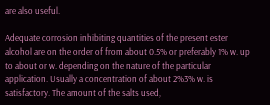are also useful.

Adequate corrosion inhibiting quantities of the present ester alcohol are on the order of from about 0.5% or preferably 1% w. up to about or w. depending on the nature of the particular application. Usually a concentration of about 2%3% w. is satisfactory. The amount of the salts used,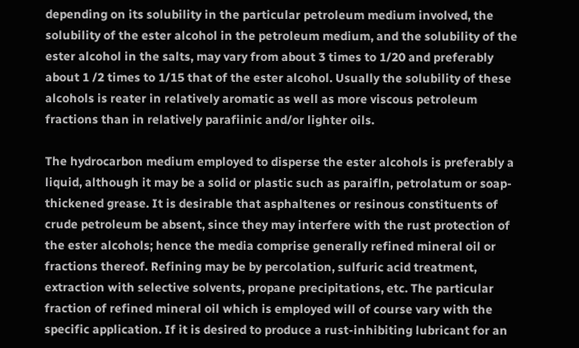depending on its solubility in the particular petroleum medium involved, the solubility of the ester alcohol in the petroleum medium, and the solubility of the ester alcohol in the salts, may vary from about 3 times to 1/20 and preferably about 1 /2 times to 1/15 that of the ester alcohol. Usually the solubility of these alcohols is reater in relatively aromatic as well as more viscous petroleum fractions than in relatively parafiinic and/or lighter oils.

The hydrocarbon medium employed to disperse the ester alcohols is preferably a liquid, although it may be a solid or plastic such as paraifln, petrolatum or soap-thickened grease. It is desirable that asphaltenes or resinous constituents of crude petroleum be absent, since they may interfere with the rust protection of the ester alcohols; hence the media comprise generally refined mineral oil or fractions thereof. Refining may be by percolation, sulfuric acid treatment, extraction with selective solvents, propane precipitations, etc. The particular fraction of refined mineral oil which is employed will of course vary with the specific application. If it is desired to produce a rust-inhibiting lubricant for an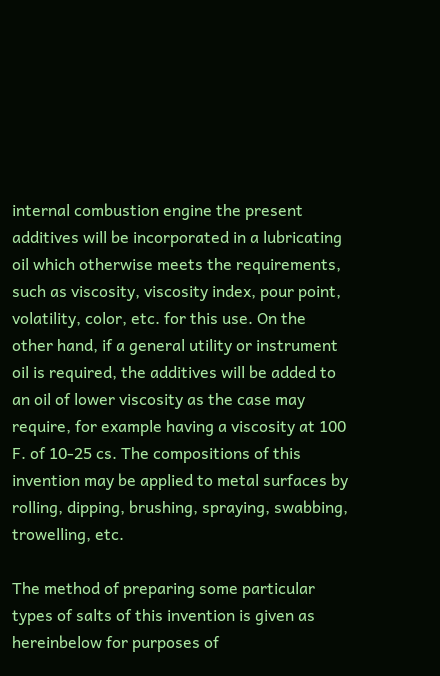internal combustion engine the present additives will be incorporated in a lubricating oil which otherwise meets the requirements, such as viscosity, viscosity index, pour point, volatility, color, etc. for this use. On the other hand, if a general utility or instrument oil is required, the additives will be added to an oil of lower viscosity as the case may require, for example having a viscosity at 100 F. of 10-25 cs. The compositions of this invention may be applied to metal surfaces by rolling, dipping, brushing, spraying, swabbing, trowelling, etc.

The method of preparing some particular types of salts of this invention is given as hereinbelow for purposes of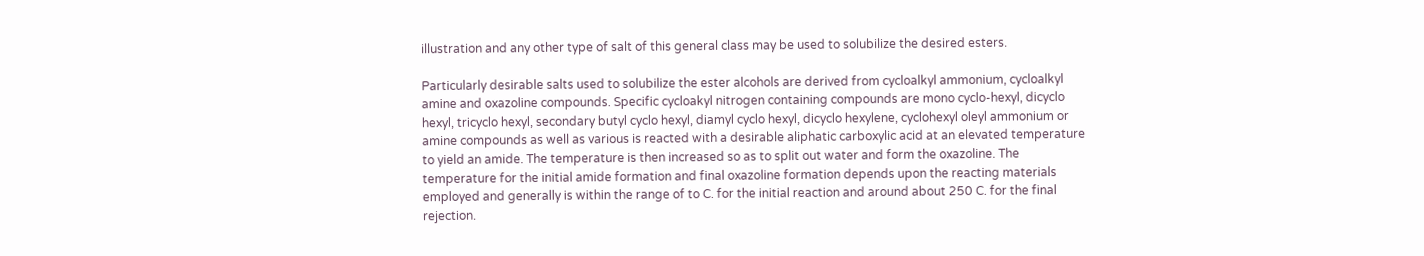illustration and any other type of salt of this general class may be used to solubilize the desired esters.

Particularly desirable salts used to solubilize the ester alcohols are derived from cycloalkyl ammonium, cycloalkyl amine and oxazoline compounds. Specific cycloakyl nitrogen containing compounds are mono cyclo-hexyl, dicyclo hexyl, tricyclo hexyl, secondary butyl cyclo hexyl, diamyl cyclo hexyl, dicyclo hexylene, cyclohexyl oleyl ammonium or amine compounds as well as various is reacted with a desirable aliphatic carboxylic acid at an elevated temperature to yield an amide. The temperature is then increased so as to split out water and form the oxazoline. The temperature for the initial amide formation and final oxazoline formation depends upon the reacting materials employed and generally is within the range of to C. for the initial reaction and around about 250 C. for the final rejection.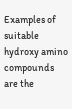Examples of suitable hydroxy amino compounds are the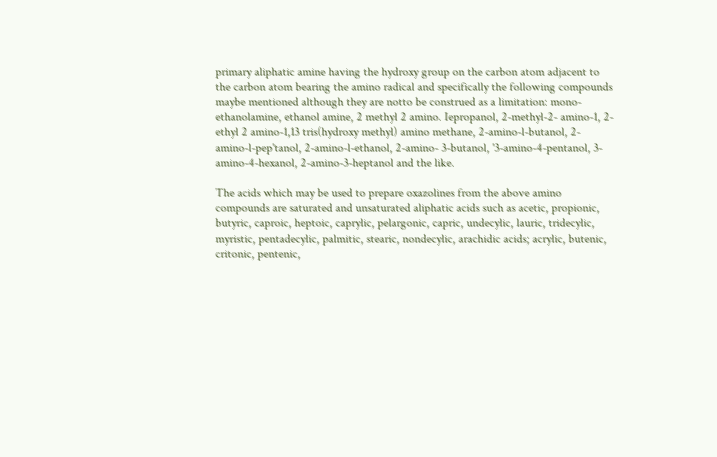primary aliphatic amine having the hydroxy group on the carbon atom adjacent to the carbon atom bearing the amino radical and specifically the following compounds maybe mentioned although they are notto be construed as a limitation: mono-ethanolamine, ethanol amine, 2 methyl 2 amino. Iepropanol, 2-methyl-2- amino-1, 2-ethyl 2 amino-1,13 tris(hydroxy methyl) amino methane, 2-amino-l-butanol, 2- amino-l-pep'tanol, 2-amino-l-ethanol, 2-amino- 3-butanol, '3-amino-4-pentanol, 3-amino-4-hexanol, 2-amino-3-heptanol and the like.

The acids which may be used to prepare oxazolines from the above amino compounds are saturated and unsaturated aliphatic acids such as acetic, propionic, butyric, caproic, heptoic, caprylic, pelargonic, capric, undecylic, lauric, tridecylic, myristic, pentadecylic, palmitic, stearic, nondecylic, arachidic acids; acrylic, butenic, critonic, pentenic,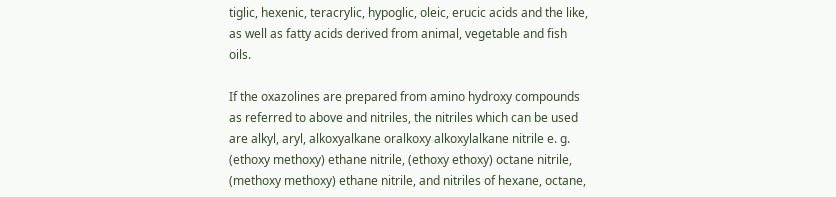tiglic, hexenic, teracrylic, hypoglic, oleic, erucic acids and the like, as well as fatty acids derived from animal, vegetable and fish oils.

If the oxazolines are prepared from amino hydroxy compounds as referred to above and nitriles, the nitriles which can be used are alkyl, aryl, alkoxyalkane oralkoxy alkoxylalkane nitrile e. g. (ethoxy methoxy) ethane nitrile, (ethoxy ethoxy) octane nitrile, (methoxy methoxy) ethane nitrile, and nitriles of hexane, octane,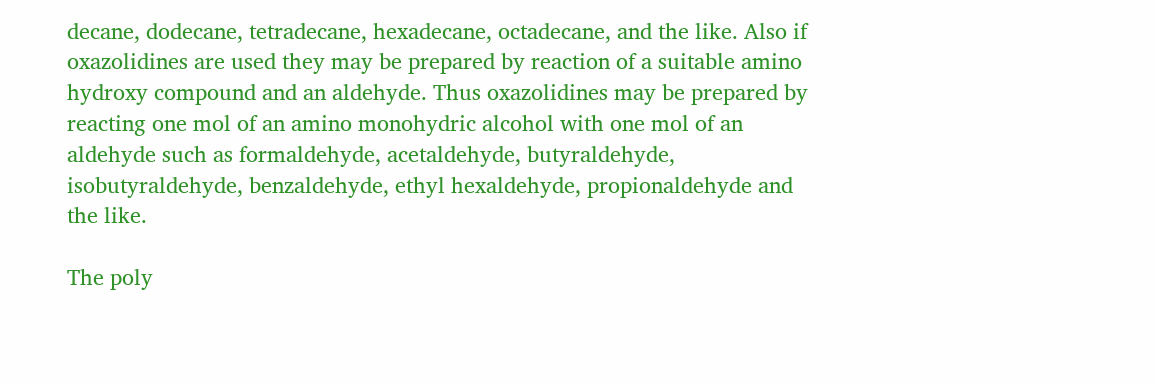decane, dodecane, tetradecane, hexadecane, octadecane, and the like. Also if oxazolidines are used they may be prepared by reaction of a suitable amino hydroxy compound and an aldehyde. Thus oxazolidines may be prepared by reacting one mol of an amino monohydric alcohol with one mol of an aldehyde such as formaldehyde, acetaldehyde, butyraldehyde, isobutyraldehyde, benzaldehyde, ethyl hexaldehyde, propionaldehyde and the like.

The poly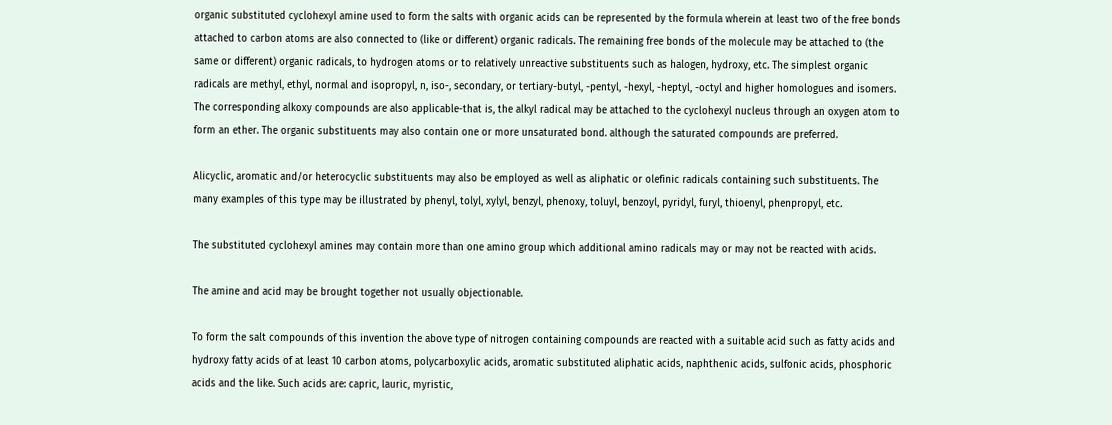organic substituted cyclohexyl amine used to form the salts with organic acids can be represented by the formula wherein at least two of the free bonds attached to carbon atoms are also connected to (like or different) organic radicals. The remaining free bonds of the molecule may be attached to (the same or different) organic radicals, to hydrogen atoms or to relatively unreactive substituents such as halogen, hydroxy, etc. The simplest organic radicals are methyl, ethyl, normal and isopropyl, n, iso-, secondary, or tertiary-butyl, -pentyl, -hexyl, -heptyl, -octyl and higher homologues and isomers. The corresponding alkoxy compounds are also applicable-that is, the alkyl radical may be attached to the cyclohexyl nucleus through an oxygen atom to form an ether. The organic substituents may also contain one or more unsaturated bond. although the saturated compounds are preferred.

Alicyclic, aromatic and/or heterocyclic substituents may also be employed as well as aliphatic or olefinic radicals containing such substituents. The many examples of this type may be illustrated by phenyl, tolyl, xylyl, benzyl, phenoxy, toluyl, benzoyl, pyridyl, furyl, thioenyl, phenpropyl, etc.

The substituted cyclohexyl amines may contain more than one amino group which additional amino radicals may or may not be reacted with acids.

The amine and acid may be brought together not usually objectionable.

To form the salt compounds of this invention the above type of nitrogen containing compounds are reacted with a suitable acid such as fatty acids and hydroxy fatty acids of at least 10 carbon atoms, polycarboxylic acids, aromatic substituted aliphatic acids, naphthenic acids, sulfonic acids, phosphoric acids and the like. Such acids are: capric, lauric, myristic,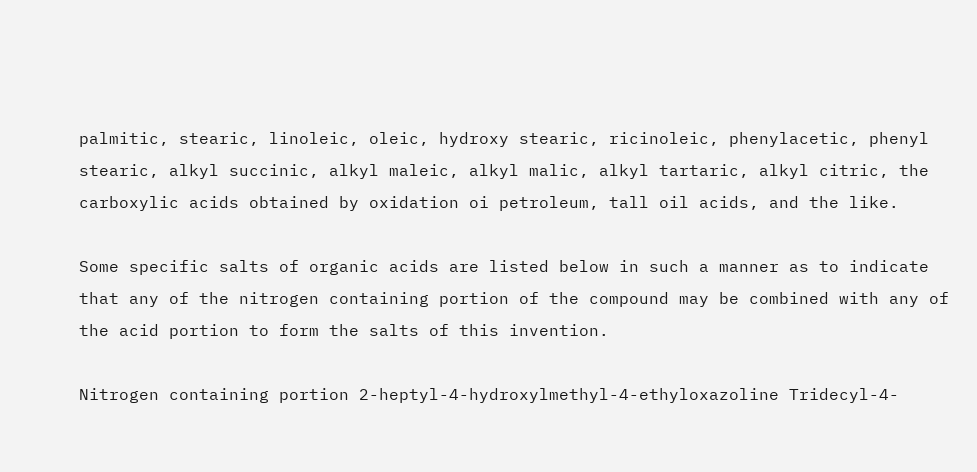palmitic, stearic, linoleic, oleic, hydroxy stearic, ricinoleic, phenylacetic, phenyl stearic, alkyl succinic, alkyl maleic, alkyl malic, alkyl tartaric, alkyl citric, the carboxylic acids obtained by oxidation oi petroleum, tall oil acids, and the like.

Some specific salts of organic acids are listed below in such a manner as to indicate that any of the nitrogen containing portion of the compound may be combined with any of the acid portion to form the salts of this invention.

Nitrogen containing portion 2-heptyl-4-hydroxylmethyl-4-ethyloxazoline Tridecyl-4-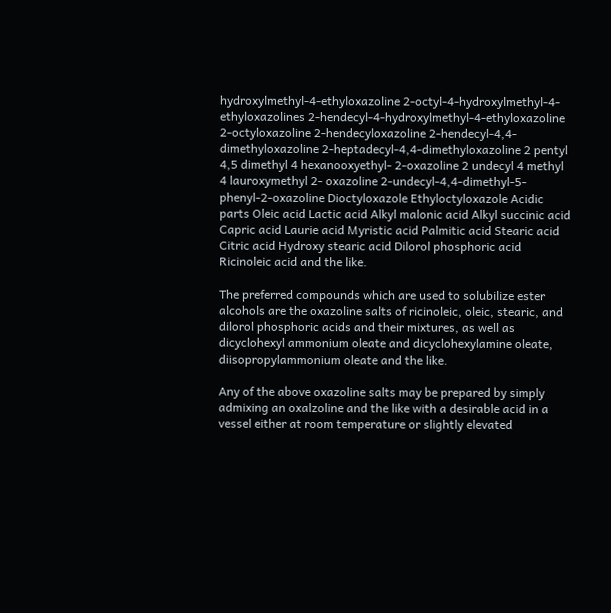hydroxylmethyl-4-ethyloxazoline 2-octyl-4-hydroxylmethyl-4-ethyloxazolines 2-hendecyl-4-hydroxylmethyl-4-ethyloxazoline 2-octyloxazoline 2-hendecyloxazoline 2-hendecyl-4,4-dimethyloxazoline 2-heptadecyl-4,4-dimethyloxazoline 2 pentyl 4,5 dimethyl 4 hexanooxyethyl- 2-oxazoline 2 undecyl 4 methyl 4 lauroxymethyl 2- oxazoline 2-undecyl-4,4-dimethyl-5-phenyl-2-oxazoline Dioctyloxazole Ethyloctyloxazole Acidic parts Oleic acid Lactic acid Alkyl malonic acid Alkyl succinic acid Capric acid Laurie acid Myristic acid Palmitic acid Stearic acid Citric acid Hydroxy stearic acid Dilorol phosphoric acid Ricinoleic acid and the like.

The preferred compounds which are used to solubilize ester alcohols are the oxazoline salts of ricinoleic, oleic, stearic, and dilorol phosphoric acids and their mixtures, as well as dicyclohexyl ammonium oleate and dicyclohexylamine oleate, diisopropylammonium oleate and the like.

Any of the above oxazoline salts may be prepared by simply admixing an oxalzoline and the like with a desirable acid in a vessel either at room temperature or slightly elevated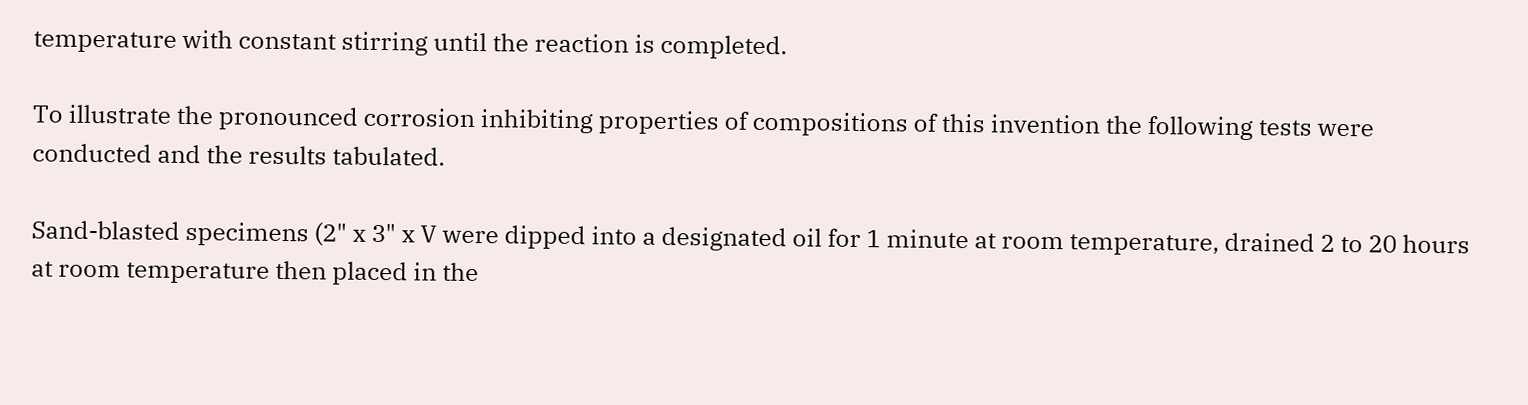temperature with constant stirring until the reaction is completed.

To illustrate the pronounced corrosion inhibiting properties of compositions of this invention the following tests were conducted and the results tabulated.

Sand-blasted specimens (2" x 3" x V were dipped into a designated oil for 1 minute at room temperature, drained 2 to 20 hours at room temperature then placed in the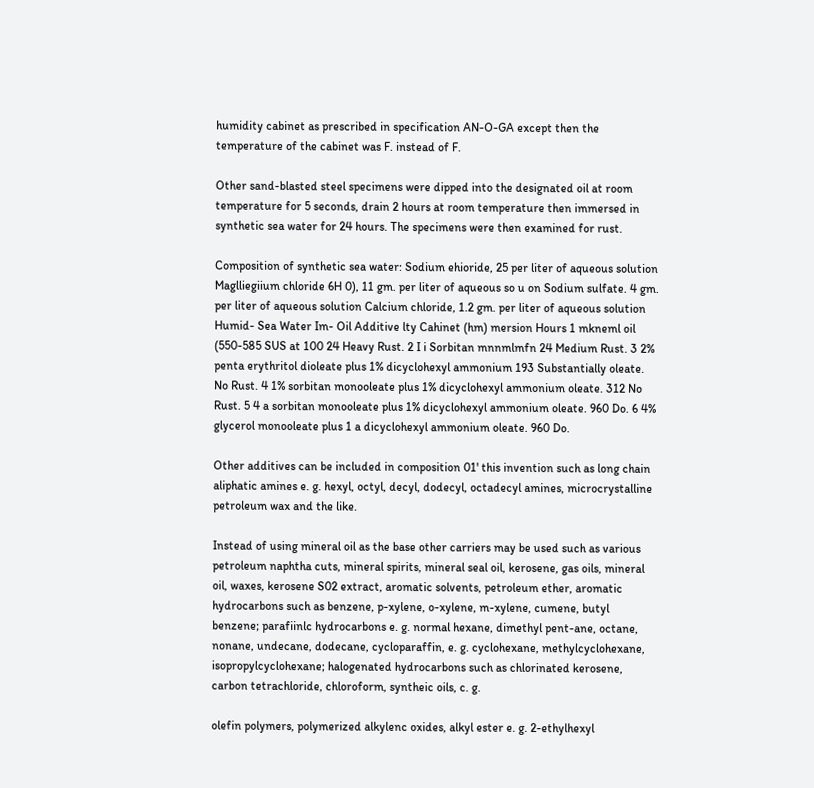humidity cabinet as prescribed in specification AN-O-GA except then the temperature of the cabinet was F. instead of F.

Other sand-blasted steel specimens were dipped into the designated oil at room temperature for 5 seconds, drain 2 hours at room temperature then immersed in synthetic sea water for 24 hours. The specimens were then examined for rust.

Composition of synthetic sea water: Sodium ehioride, 25 per liter of aqueous solution Maglliegiium chloride 6H 0), 11 gm. per liter of aqueous so u on Sodium sulfate. 4 gm. per liter of aqueous solution Calcium chloride, 1.2 gm. per liter of aqueous solution Humid- Sea Water Im- Oil Additive lty Cahinet (hm) mersion Hours 1 mkneml oil (550-585 SUS at 100 24 Heavy Rust. 2 I i Sorbitan mnnmlmfn 24 Medium Rust. 3 2% penta erythritol dioleate plus 1% dicyclohexyl ammonium 193 Substantially oleate. No Rust. 4 1% sorbitan monooleate plus 1% dicyclohexyl ammonium oleate. 312 No Rust. 5 4 a sorbitan monooleate plus 1% dicyclohexyl ammonium oleate. 960 Do. 6 4% glycerol monooleate plus 1 a dicyclohexyl ammonium oleate. 960 Do.

Other additives can be included in composition 01' this invention such as long chain aliphatic amines e. g. hexyl, octyl, decyl, dodecyl, octadecyl amines, microcrystalline petroleum wax and the like.

Instead of using mineral oil as the base other carriers may be used such as various petroleum naphtha cuts, mineral spirits, mineral seal oil, kerosene, gas oils, mineral oil, waxes, kerosene S02 extract, aromatic solvents, petroleum ether, aromatic hydrocarbons such as benzene, p-xylene, o-xylene, m-xylene, cumene, butyl benzene; parafiinlc hydrocarbons e. g. normal hexane, dimethyl pent-ane, octane, nonane, undecane, dodecane, cycloparaffin, e. g. cyclohexane, methylcyclohexane, isopropylcyclohexane; halogenated hydrocarbons such as chlorinated kerosene, carbon tetrachloride, chloroform, syntheic oils, c. g.

olefin polymers, polymerized alkylenc oxides, alkyl ester e. g. 2-ethylhexyl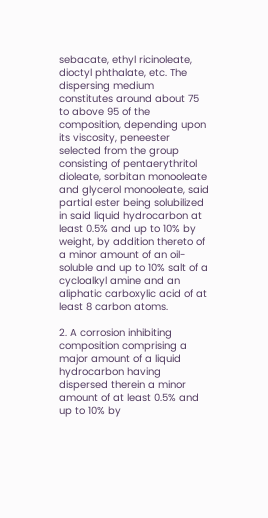sebacate, ethyl ricinoleate, dioctyl phthalate, etc. The dispersing medium constitutes around about 75 to above 95 of the composition, depending upon its viscosity, peneester selected from the group consisting of pentaerythritol dioleate, sorbitan monooleate and glycerol monooleate, said partial ester being solubilized in said liquid hydrocarbon at least 0.5% and up to 10% by weight, by addition thereto of a minor amount of an oil-soluble and up to 10% salt of a cycloalkyl amine and an aliphatic carboxylic acid of at least 8 carbon atoms.

2. A corrosion inhibiting composition comprising a major amount of a liquid hydrocarbon having dispersed therein a minor amount of at least 0.5% and up to 10% by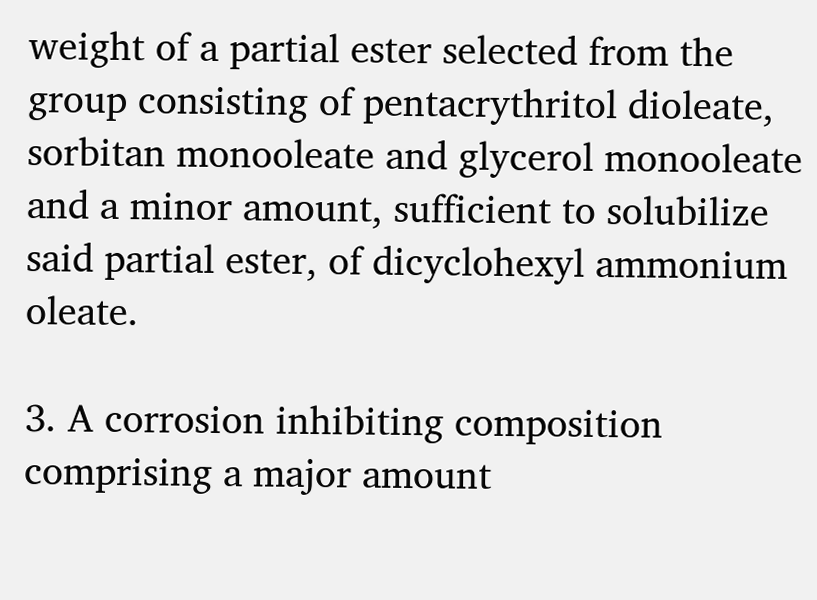weight of a partial ester selected from the group consisting of pentacrythritol dioleate, sorbitan monooleate and glycerol monooleate and a minor amount, sufficient to solubilize said partial ester, of dicyclohexyl ammonium oleate.

3. A corrosion inhibiting composition comprising a major amount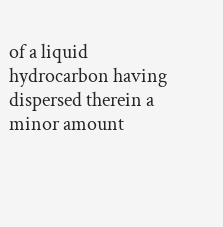of a liquid hydrocarbon having dispersed therein a minor amount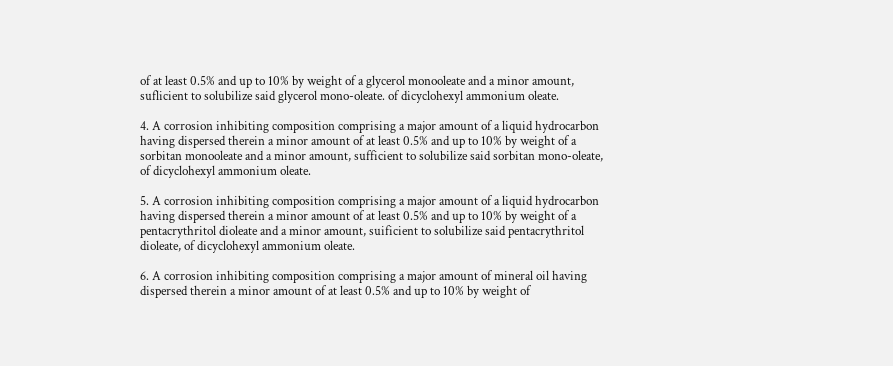of at least 0.5% and up to 10% by weight of a glycerol monooleate and a minor amount, suflicient to solubilize said glycerol mono-oleate. of dicyclohexyl ammonium oleate.

4. A corrosion inhibiting composition comprising a major amount of a liquid hydrocarbon having dispersed therein a minor amount of at least 0.5% and up to 10% by weight of a sorbitan monooleate and a minor amount, sufficient to solubilize said sorbitan mono-oleate, of dicyclohexyl ammonium oleate.

5. A corrosion inhibiting composition comprising a major amount of a liquid hydrocarbon having dispersed therein a minor amount of at least 0.5% and up to 10% by weight of a pentacrythritol dioleate and a minor amount, suificient to solubilize said pentacrythritol dioleate, of dicyclohexyl ammonium oleate.

6. A corrosion inhibiting composition comprising a major amount of mineral oil having dispersed therein a minor amount of at least 0.5% and up to 10% by weight of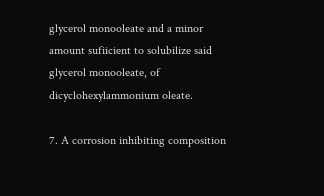glycerol monooleate and a minor amount sufiicient to solubilize said glycerol monooleate, of dicyclohexylammonium oleate.

7. A corrosion inhibiting composition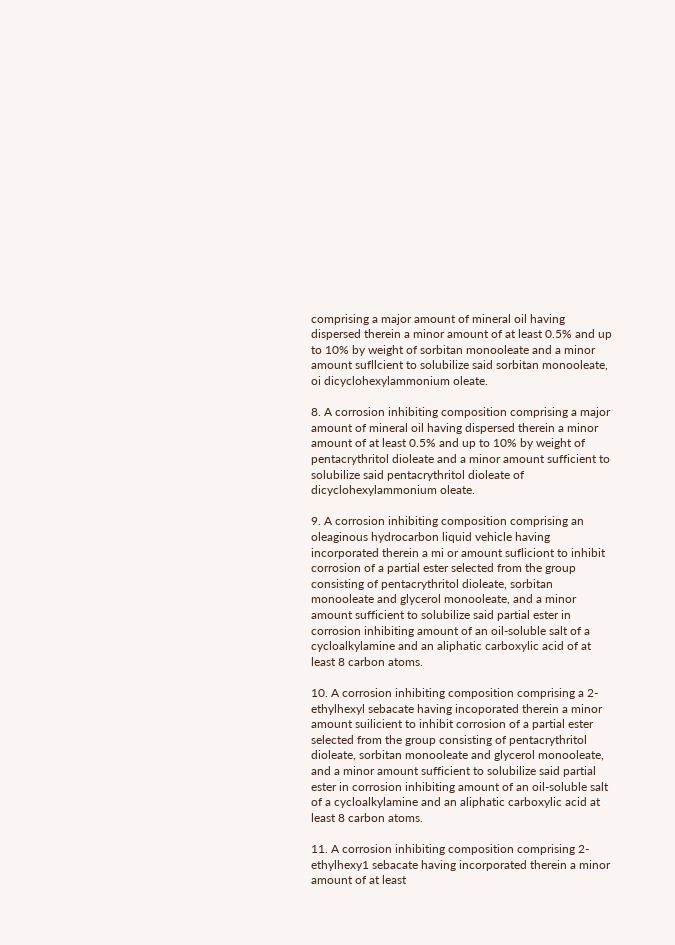comprising a major amount of mineral oil having dispersed therein a minor amount of at least 0.5% and up to 10% by weight of sorbitan monooleate and a minor amount sufllcient to solubilize said sorbitan monooleate, oi dicyclohexylammonium oleate.

8. A corrosion inhibiting composition comprising a major amount of mineral oil having dispersed therein a minor amount of at least 0.5% and up to 10% by weight of pentacrythritol dioleate and a minor amount sufficient to solubilize said pentacrythritol dioleate of dicyclohexylammonium oleate.

9. A corrosion inhibiting composition comprising an oleaginous hydrocarbon liquid vehicle having incorporated therein a mi or amount sufliciont to inhibit corrosion of a partial ester selected from the group consisting of pentacrythritol dioleate, sorbitan monooleate and glycerol monooleate, and a minor amount sufficient to solubilize said partial ester in corrosion inhibiting amount of an oil-soluble salt of a cycloalkylamine and an aliphatic carboxylic acid of at least 8 carbon atoms.

10. A corrosion inhibiting composition comprising a 2-ethylhexyl sebacate having incoporated therein a minor amount suilicient to inhibit corrosion of a partial ester selected from the group consisting of pentacrythritol dioleate, sorbitan monooleate and glycerol monooleate, and a minor amount sufficient to solubilize said partial ester in corrosion inhibiting amount of an oil-soluble salt of a cycloalkylamine and an aliphatic carboxylic acid at least 8 carbon atoms.

11. A corrosion inhibiting composition comprising 2-ethylhexy1 sebacate having incorporated therein a minor amount of at least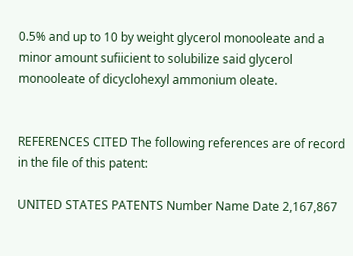0.5% and up to 10 by weight glycerol monooleate and a minor amount sufiicient to solubilize said glycerol monooleate of dicyclohexyl ammonium oleate.


REFERENCES CITED The following references are of record in the file of this patent:

UNITED STATES PATENTS Number Name Date 2,167,867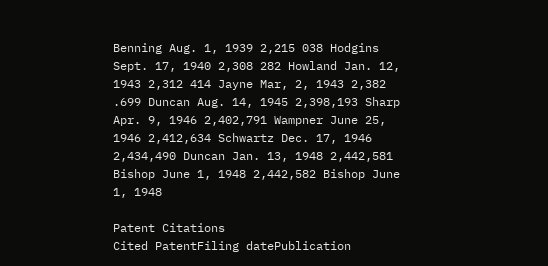Benning Aug. 1, 1939 2,215 038 Hodgins Sept. 17, 1940 2,308 282 Howland Jan. 12, 1943 2,312 414 Jayne Mar, 2, 1943 2,382 .699 Duncan Aug. 14, 1945 2,398,193 Sharp Apr. 9, 1946 2,402,791 Wampner June 25, 1946 2,412,634 Schwartz Dec. 17, 1946 2,434,490 Duncan Jan. 13, 1948 2,442,581 Bishop June 1, 1948 2,442,582 Bishop June 1, 1948

Patent Citations
Cited PatentFiling datePublication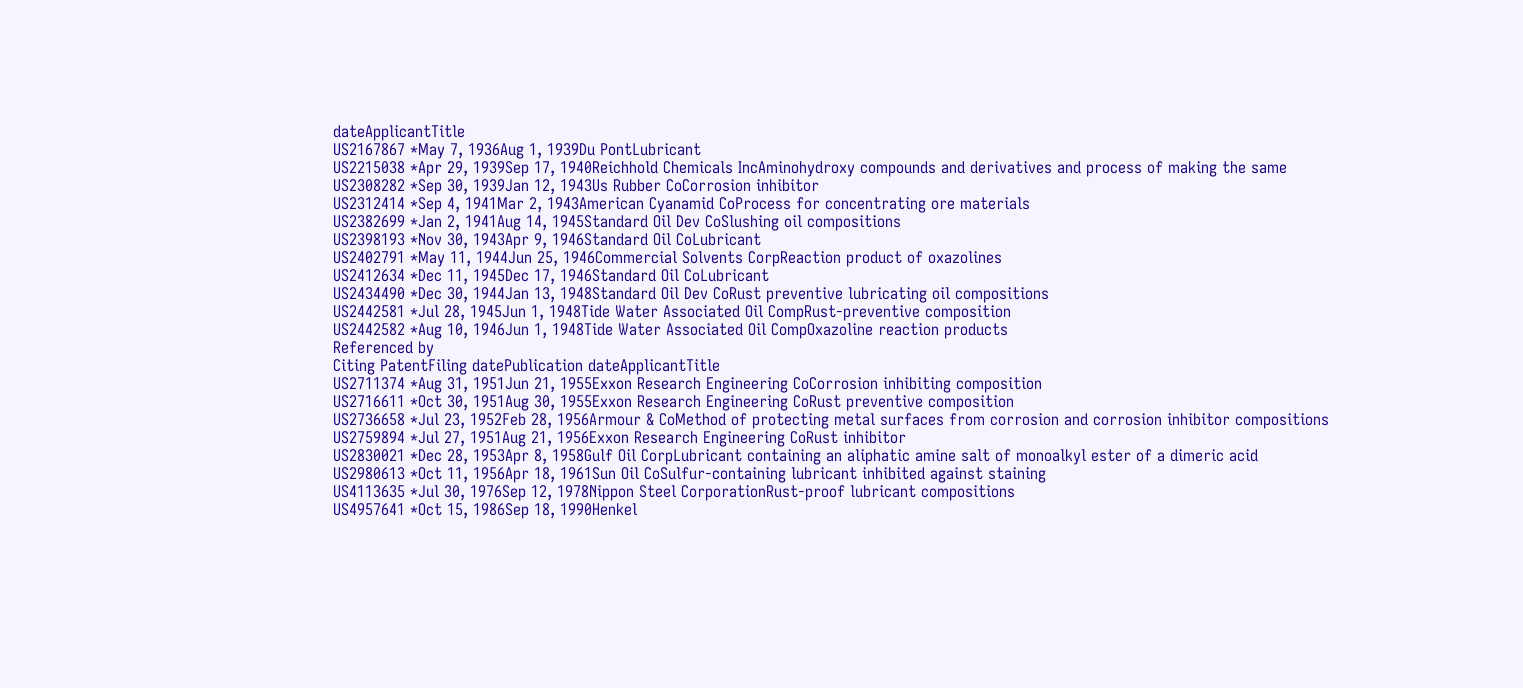dateApplicantTitle
US2167867 *May 7, 1936Aug 1, 1939Du PontLubricant
US2215038 *Apr 29, 1939Sep 17, 1940Reichhold Chemicals IncAminohydroxy compounds and derivatives and process of making the same
US2308282 *Sep 30, 1939Jan 12, 1943Us Rubber CoCorrosion inhibitor
US2312414 *Sep 4, 1941Mar 2, 1943American Cyanamid CoProcess for concentrating ore materials
US2382699 *Jan 2, 1941Aug 14, 1945Standard Oil Dev CoSlushing oil compositions
US2398193 *Nov 30, 1943Apr 9, 1946Standard Oil CoLubricant
US2402791 *May 11, 1944Jun 25, 1946Commercial Solvents CorpReaction product of oxazolines
US2412634 *Dec 11, 1945Dec 17, 1946Standard Oil CoLubricant
US2434490 *Dec 30, 1944Jan 13, 1948Standard Oil Dev CoRust preventive lubricating oil compositions
US2442581 *Jul 28, 1945Jun 1, 1948Tide Water Associated Oil CompRust-preventive composition
US2442582 *Aug 10, 1946Jun 1, 1948Tide Water Associated Oil CompOxazoline reaction products
Referenced by
Citing PatentFiling datePublication dateApplicantTitle
US2711374 *Aug 31, 1951Jun 21, 1955Exxon Research Engineering CoCorrosion inhibiting composition
US2716611 *Oct 30, 1951Aug 30, 1955Exxon Research Engineering CoRust preventive composition
US2736658 *Jul 23, 1952Feb 28, 1956Armour & CoMethod of protecting metal surfaces from corrosion and corrosion inhibitor compositions
US2759894 *Jul 27, 1951Aug 21, 1956Exxon Research Engineering CoRust inhibitor
US2830021 *Dec 28, 1953Apr 8, 1958Gulf Oil CorpLubricant containing an aliphatic amine salt of monoalkyl ester of a dimeric acid
US2980613 *Oct 11, 1956Apr 18, 1961Sun Oil CoSulfur-containing lubricant inhibited against staining
US4113635 *Jul 30, 1976Sep 12, 1978Nippon Steel CorporationRust-proof lubricant compositions
US4957641 *Oct 15, 1986Sep 18, 1990Henkel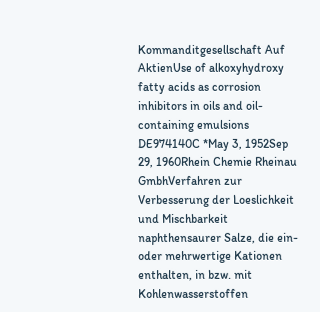Kommanditgesellschaft Auf AktienUse of alkoxyhydroxy fatty acids as corrosion inhibitors in oils and oil-containing emulsions
DE974140C *May 3, 1952Sep 29, 1960Rhein Chemie Rheinau GmbhVerfahren zur Verbesserung der Loeslichkeit und Mischbarkeit naphthensaurer Salze, die ein- oder mehrwertige Kationen enthalten, in bzw. mit Kohlenwasserstoffen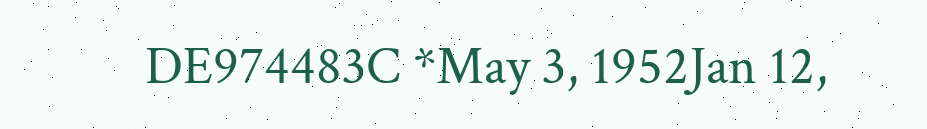DE974483C *May 3, 1952Jan 12,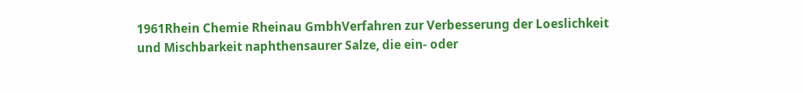1961Rhein Chemie Rheinau GmbhVerfahren zur Verbesserung der Loeslichkeit und Mischbarkeit naphthensaurer Salze, die ein- oder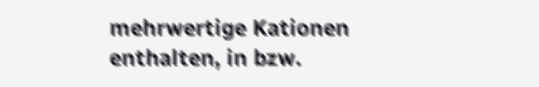mehrwertige Kationen enthalten, in bzw.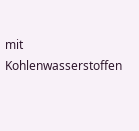mit Kohlenwasserstoffen